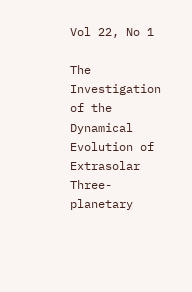Vol 22, No 1

The Investigation of the Dynamical Evolution of Extrasolar Three-planetary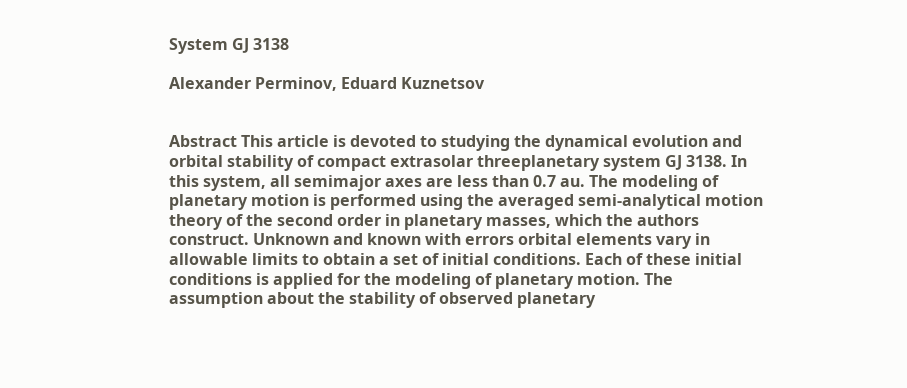System GJ 3138

Alexander Perminov, Eduard Kuznetsov


Abstract This article is devoted to studying the dynamical evolution and orbital stability of compact extrasolar threeplanetary system GJ 3138. In this system, all semimajor axes are less than 0.7 au. The modeling of planetary motion is performed using the averaged semi-analytical motion theory of the second order in planetary masses, which the authors construct. Unknown and known with errors orbital elements vary in allowable limits to obtain a set of initial conditions. Each of these initial conditions is applied for the modeling of planetary motion. The assumption about the stability of observed planetary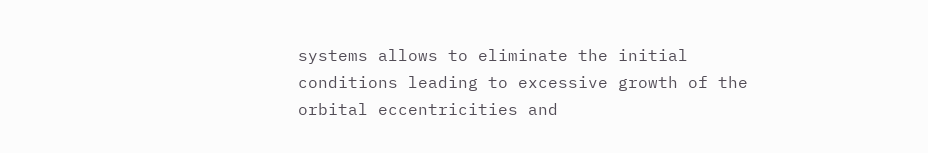systems allows to eliminate the initial conditions leading to excessive growth of the orbital eccentricities and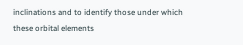inclinations and to identify those under which these orbital elements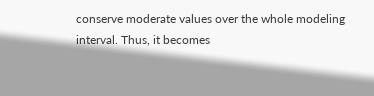conserve moderate values over the whole modeling interval. Thus, it becomes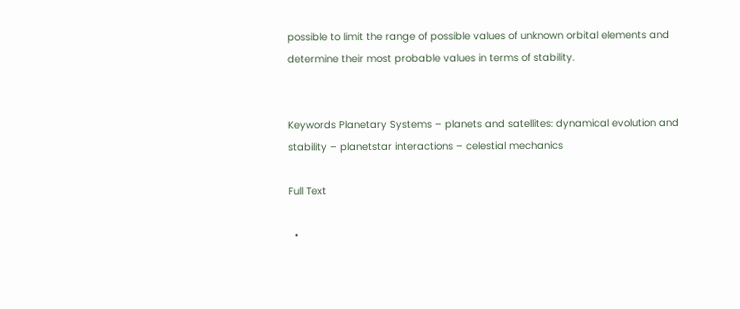possible to limit the range of possible values of unknown orbital elements and determine their most probable values in terms of stability.


Keywords Planetary Systems – planets and satellites: dynamical evolution and stability – planetstar interactions – celestial mechanics

Full Text

  •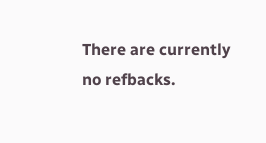There are currently no refbacks.